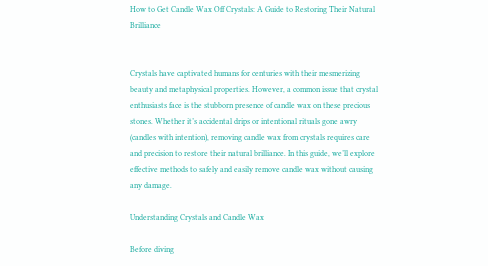How to Get Candle Wax Off Crystals: A Guide to Restoring Their Natural Brilliance


Crystals have captivated humans for centuries with their mesmerizing beauty and metaphysical properties. However, a common issue that crystal enthusiasts face is the stubborn presence of candle wax on these precious stones. Whether it’s accidental drips or intentional rituals gone awry (candles with intention), removing candle wax from crystals requires care and precision to restore their natural brilliance. In this guide, we’ll explore effective methods to safely and easily remove candle wax without causing any damage.

Understanding Crystals and Candle Wax

Before diving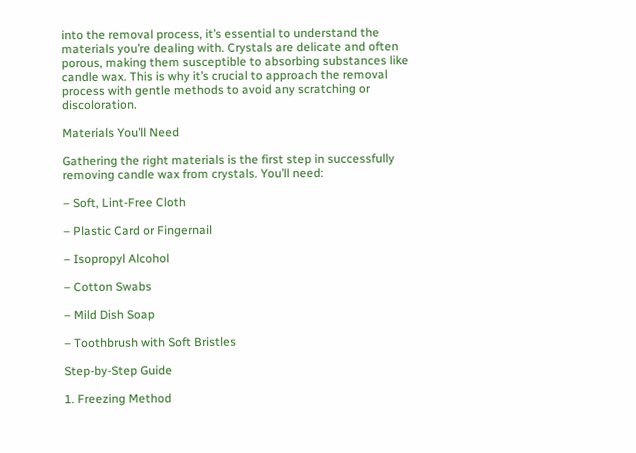into the removal process, it’s essential to understand the materials you’re dealing with. Crystals are delicate and often porous, making them susceptible to absorbing substances like candle wax. This is why it’s crucial to approach the removal process with gentle methods to avoid any scratching or discoloration.

Materials You’ll Need

Gathering the right materials is the first step in successfully removing candle wax from crystals. You’ll need:

– Soft, Lint-Free Cloth

– Plastic Card or Fingernail

– Isopropyl Alcohol

– Cotton Swabs

– Mild Dish Soap

– Toothbrush with Soft Bristles

Step-by-Step Guide

1. Freezing Method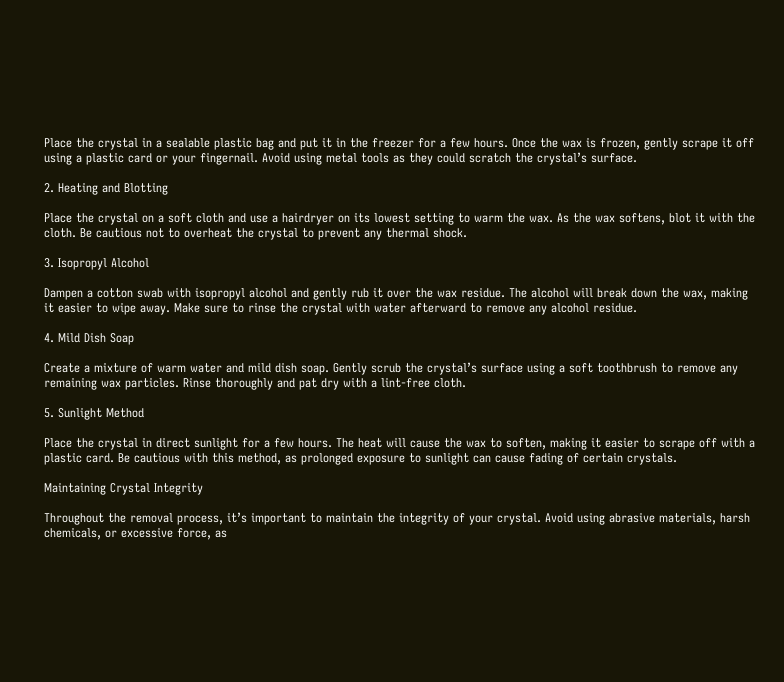Place the crystal in a sealable plastic bag and put it in the freezer for a few hours. Once the wax is frozen, gently scrape it off using a plastic card or your fingernail. Avoid using metal tools as they could scratch the crystal’s surface.

2. Heating and Blotting

Place the crystal on a soft cloth and use a hairdryer on its lowest setting to warm the wax. As the wax softens, blot it with the cloth. Be cautious not to overheat the crystal to prevent any thermal shock.

3. Isopropyl Alcohol

Dampen a cotton swab with isopropyl alcohol and gently rub it over the wax residue. The alcohol will break down the wax, making it easier to wipe away. Make sure to rinse the crystal with water afterward to remove any alcohol residue.

4. Mild Dish Soap

Create a mixture of warm water and mild dish soap. Gently scrub the crystal’s surface using a soft toothbrush to remove any remaining wax particles. Rinse thoroughly and pat dry with a lint-free cloth.

5. Sunlight Method

Place the crystal in direct sunlight for a few hours. The heat will cause the wax to soften, making it easier to scrape off with a plastic card. Be cautious with this method, as prolonged exposure to sunlight can cause fading of certain crystals.

Maintaining Crystal Integrity

Throughout the removal process, it’s important to maintain the integrity of your crystal. Avoid using abrasive materials, harsh chemicals, or excessive force, as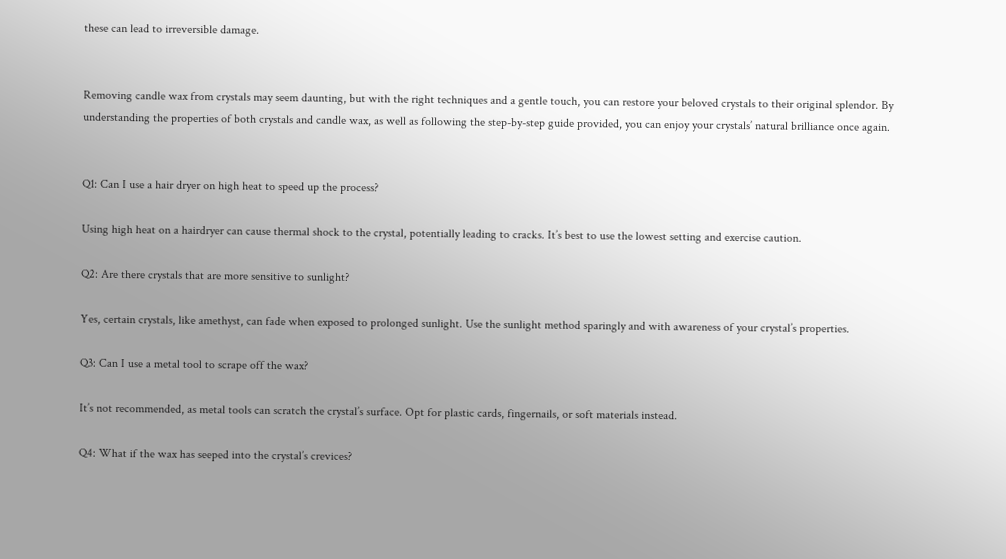these can lead to irreversible damage.


Removing candle wax from crystals may seem daunting, but with the right techniques and a gentle touch, you can restore your beloved crystals to their original splendor. By understanding the properties of both crystals and candle wax, as well as following the step-by-step guide provided, you can enjoy your crystals’ natural brilliance once again.


Q1: Can I use a hair dryer on high heat to speed up the process?

Using high heat on a hairdryer can cause thermal shock to the crystal, potentially leading to cracks. It’s best to use the lowest setting and exercise caution.

Q2: Are there crystals that are more sensitive to sunlight?

Yes, certain crystals, like amethyst, can fade when exposed to prolonged sunlight. Use the sunlight method sparingly and with awareness of your crystal’s properties.

Q3: Can I use a metal tool to scrape off the wax?

It’s not recommended, as metal tools can scratch the crystal’s surface. Opt for plastic cards, fingernails, or soft materials instead.

Q4: What if the wax has seeped into the crystal’s crevices?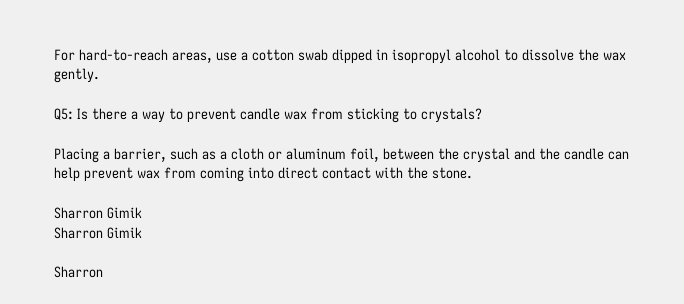For hard-to-reach areas, use a cotton swab dipped in isopropyl alcohol to dissolve the wax gently.

Q5: Is there a way to prevent candle wax from sticking to crystals?

Placing a barrier, such as a cloth or aluminum foil, between the crystal and the candle can help prevent wax from coming into direct contact with the stone.

Sharron Gimik
Sharron Gimik

Sharron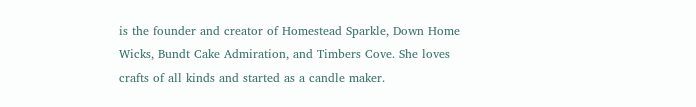is the founder and creator of Homestead Sparkle, Down Home Wicks, Bundt Cake Admiration, and Timbers Cove. She loves crafts of all kinds and started as a candle maker.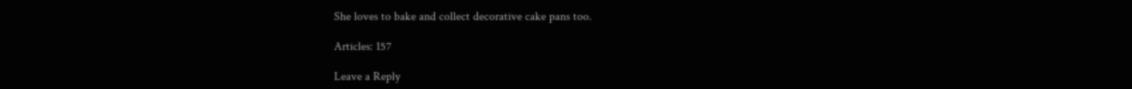She loves to bake and collect decorative cake pans too.

Articles: 157

Leave a Reply